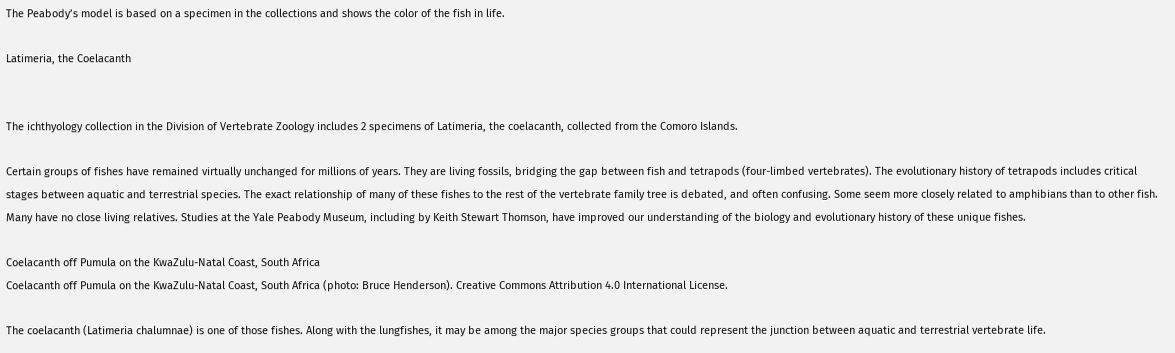The Peabody’s model is based on a specimen in the collections and shows the color of the fish in life.

Latimeria, the Coelacanth


The ichthyology collection in the Division of Vertebrate Zoology includes 2 specimens of Latimeria, the coelacanth, collected from the Comoro Islands.

Certain groups of fishes have remained virtually unchanged for millions of years. They are living fossils, bridging the gap between fish and tetrapods (four-limbed vertebrates). The evolutionary history of tetrapods includes critical stages between aquatic and terrestrial species. The exact relationship of many of these fishes to the rest of the vertebrate family tree is debated, and often confusing. Some seem more closely related to amphibians than to other fish. Many have no close living relatives. Studies at the Yale Peabody Museum, including by Keith Stewart Thomson, have improved our understanding of the biology and evolutionary history of these unique fishes.

Coelacanth off Pumula on the KwaZulu-Natal Coast, South Africa
Coelacanth off Pumula on the KwaZulu-Natal Coast, South Africa (photo: Bruce Henderson). Creative Commons Attribution 4.0 International License.

The coelacanth (Latimeria chalumnae) is one of those fishes. Along with the lungfishes, it may be among the major species groups that could represent the junction between aquatic and terrestrial vertebrate life.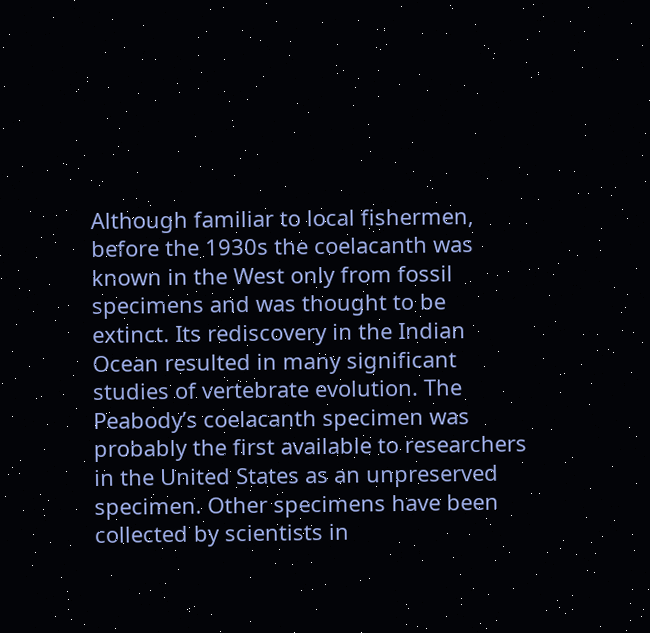Although familiar to local fishermen, before the 1930s the coelacanth was known in the West only from fossil specimens and was thought to be extinct. Its rediscovery in the Indian Ocean resulted in many significant studies of vertebrate evolution. The Peabody’s coelacanth specimen was probably the first available to researchers in the United States as an unpreserved specimen. Other specimens have been collected by scientists in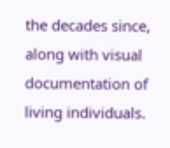the decades since, along with visual documentation of living individuals.